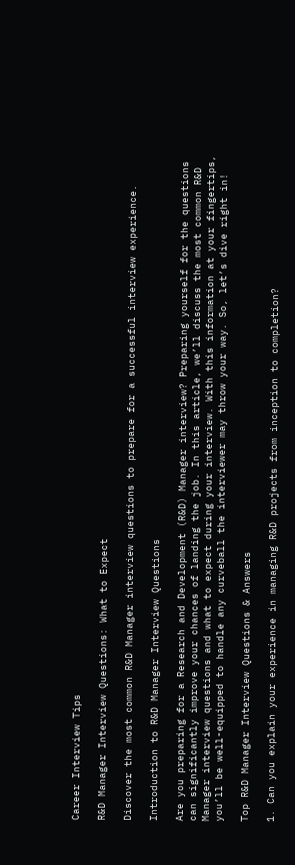Career Interview Tips

R&D Manager Interview Questions: What to Expect

Discover the most common R&D Manager interview questions to prepare for a successful interview experience.

Introduction to R&D Manager Interview Questions

Are you preparing for a Research and Development (R&D) Manager interview? Preparing yourself for the questions can significantly improve your chances of landing the job. In this article, we’ll discuss the most common R&D Manager interview questions and what to expect during your interview. With this information at your fingertips, you’ll be well-equipped to handle any curveball the interviewer may throw your way. So, let’s dive right in!

Top R&D Manager Interview Questions & Answers

1. Can you explain your experience in managing R&D projects from inception to completion?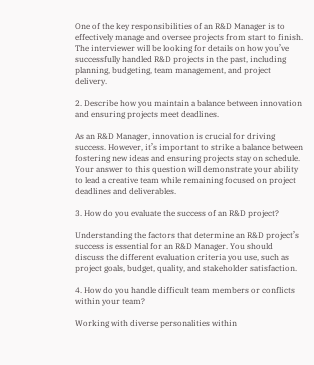One of the key responsibilities of an R&D Manager is to effectively manage and oversee projects from start to finish. The interviewer will be looking for details on how you’ve successfully handled R&D projects in the past, including planning, budgeting, team management, and project delivery.

2. Describe how you maintain a balance between innovation and ensuring projects meet deadlines.

As an R&D Manager, innovation is crucial for driving success. However, it’s important to strike a balance between fostering new ideas and ensuring projects stay on schedule. Your answer to this question will demonstrate your ability to lead a creative team while remaining focused on project deadlines and deliverables.

3. How do you evaluate the success of an R&D project?

Understanding the factors that determine an R&D project’s success is essential for an R&D Manager. You should discuss the different evaluation criteria you use, such as project goals, budget, quality, and stakeholder satisfaction.

4. How do you handle difficult team members or conflicts within your team?

Working with diverse personalities within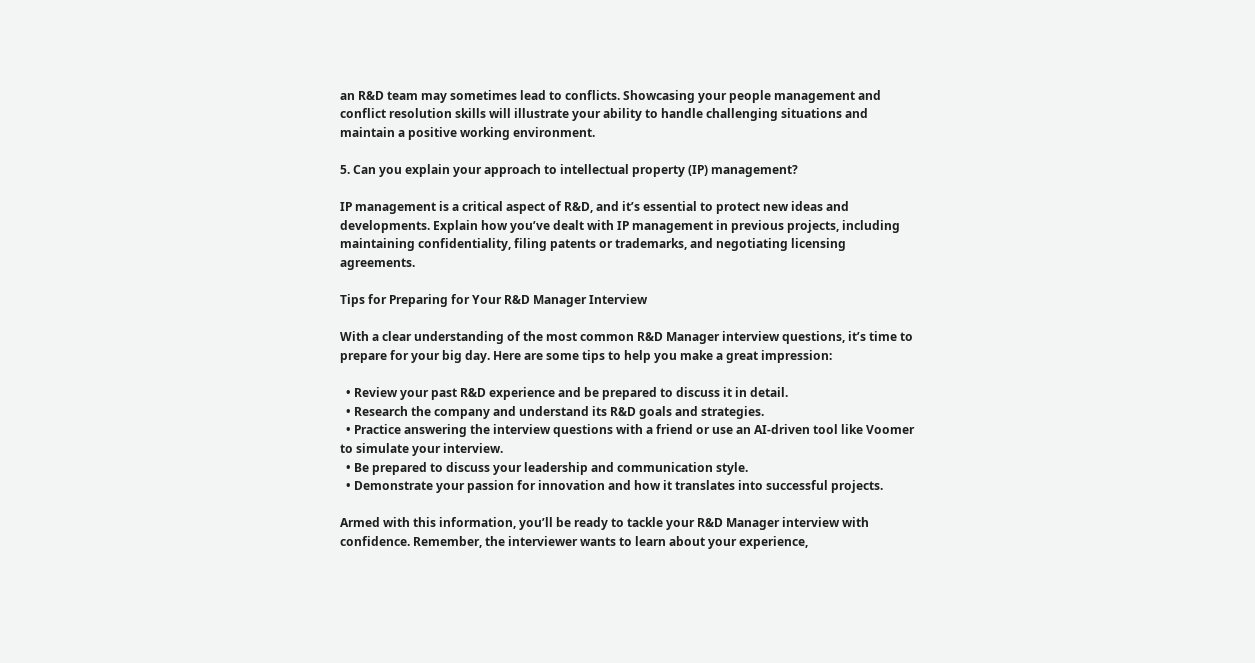an R&D team may sometimes lead to conflicts. Showcasing your people management and conflict resolution skills will illustrate your ability to handle challenging situations and maintain a positive working environment.

5. Can you explain your approach to intellectual property (IP) management?

IP management is a critical aspect of R&D, and it’s essential to protect new ideas and developments. Explain how you’ve dealt with IP management in previous projects, including maintaining confidentiality, filing patents or trademarks, and negotiating licensing agreements.

Tips for Preparing for Your R&D Manager Interview

With a clear understanding of the most common R&D Manager interview questions, it’s time to prepare for your big day. Here are some tips to help you make a great impression:

  • Review your past R&D experience and be prepared to discuss it in detail.
  • Research the company and understand its R&D goals and strategies.
  • Practice answering the interview questions with a friend or use an AI-driven tool like Voomer to simulate your interview.
  • Be prepared to discuss your leadership and communication style.
  • Demonstrate your passion for innovation and how it translates into successful projects.

Armed with this information, you’ll be ready to tackle your R&D Manager interview with confidence. Remember, the interviewer wants to learn about your experience,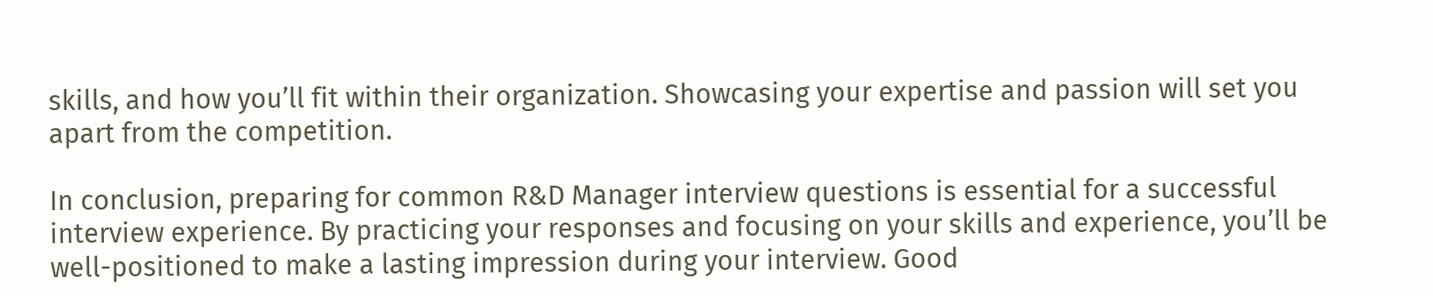skills, and how you’ll fit within their organization. Showcasing your expertise and passion will set you apart from the competition.

In conclusion, preparing for common R&D Manager interview questions is essential for a successful interview experience. By practicing your responses and focusing on your skills and experience, you’ll be well-positioned to make a lasting impression during your interview. Good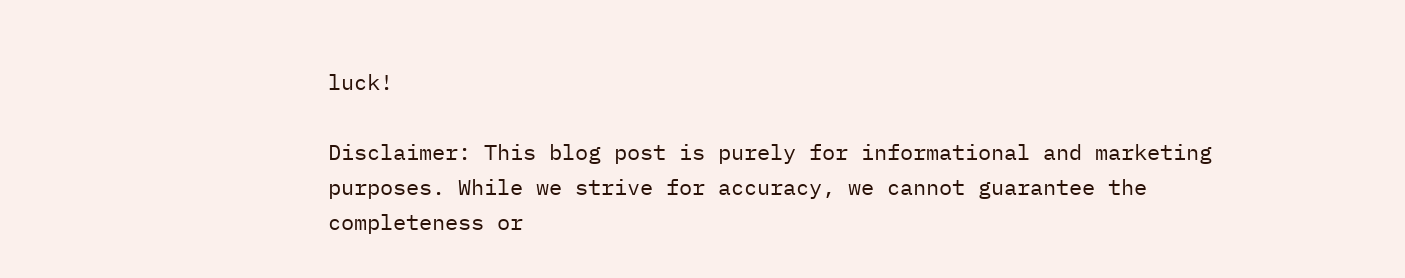luck!

Disclaimer: This blog post is purely for informational and marketing purposes. While we strive for accuracy, we cannot guarantee the completeness or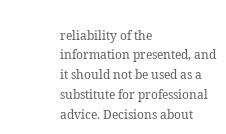reliability of the information presented, and it should not be used as a substitute for professional advice. Decisions about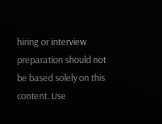hiring or interview preparation should not be based solely on this content. Use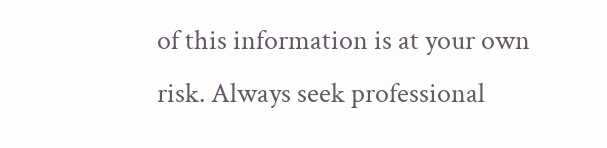of this information is at your own risk. Always seek professional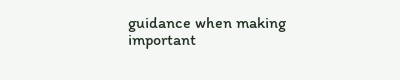guidance when making important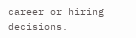career or hiring decisions.